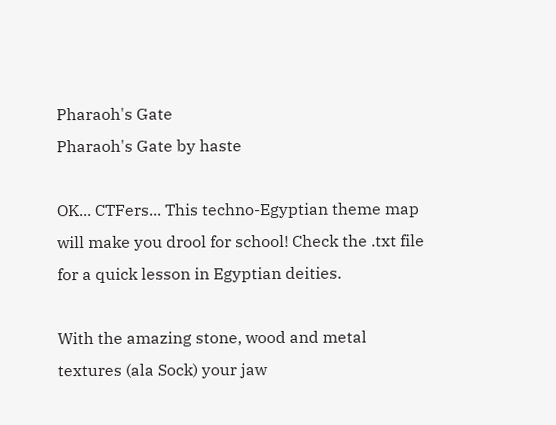Pharaoh's Gate
Pharaoh's Gate by haste

OK... CTFers... This techno-Egyptian theme map will make you drool for school! Check the .txt file for a quick lesson in Egyptian deities.

With the amazing stone, wood and metal textures (ala Sock) your jaw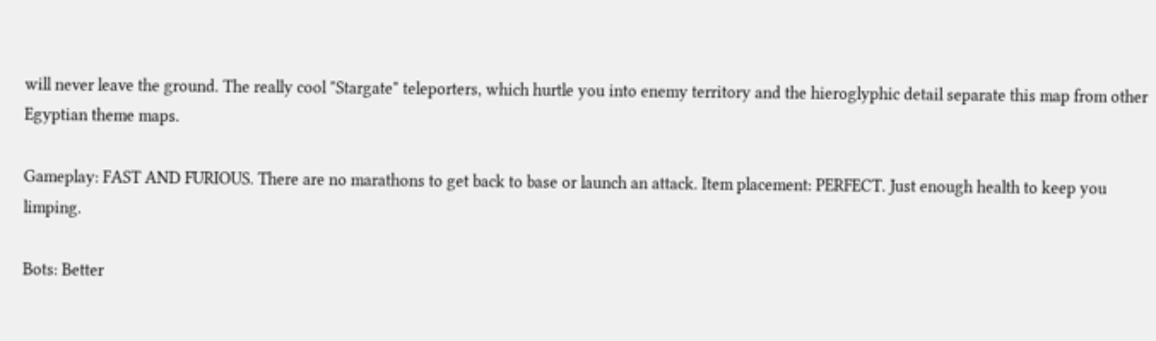will never leave the ground. The really cool "Stargate" teleporters, which hurtle you into enemy territory and the hieroglyphic detail separate this map from other Egyptian theme maps.

Gameplay: FAST AND FURIOUS. There are no marathons to get back to base or launch an attack. Item placement: PERFECT. Just enough health to keep you limping.

Bots: Better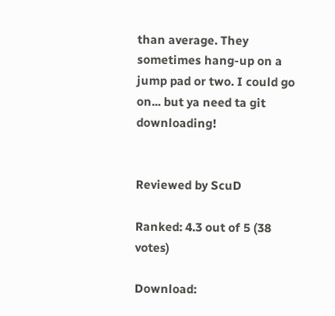than average. They sometimes hang-up on a jump pad or two. I could go on... but ya need ta git downloading!


Reviewed by ScuD

Ranked: 4.3 out of 5 (38 votes)

Download: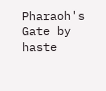Pharaoh's Gate by haste